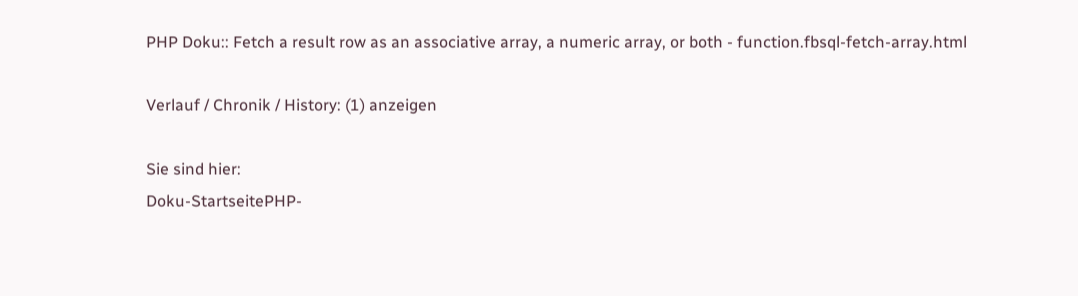PHP Doku:: Fetch a result row as an associative array, a numeric array, or both - function.fbsql-fetch-array.html

Verlauf / Chronik / History: (1) anzeigen

Sie sind hier:
Doku-StartseitePHP-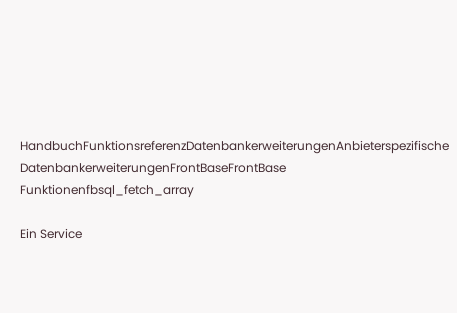HandbuchFunktionsreferenzDatenbankerweiterungenAnbieterspezifische DatenbankerweiterungenFrontBaseFrontBase Funktionenfbsql_fetch_array

Ein Service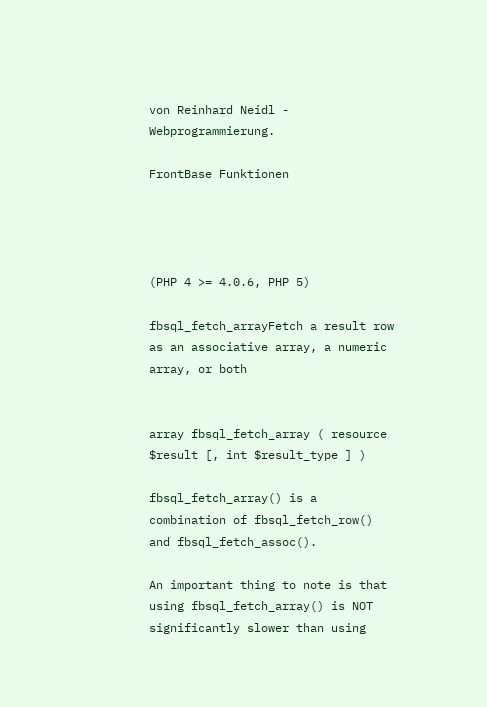von Reinhard Neidl - Webprogrammierung.

FrontBase Funktionen




(PHP 4 >= 4.0.6, PHP 5)

fbsql_fetch_arrayFetch a result row as an associative array, a numeric array, or both


array fbsql_fetch_array ( resource $result [, int $result_type ] )

fbsql_fetch_array() is a combination of fbsql_fetch_row() and fbsql_fetch_assoc().

An important thing to note is that using fbsql_fetch_array() is NOT significantly slower than using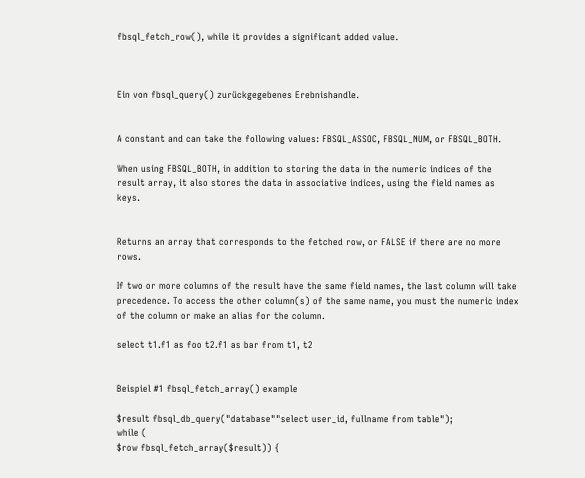fbsql_fetch_row(), while it provides a significant added value.



Ein von fbsql_query() zurückgegebenes Erebnishandle.


A constant and can take the following values: FBSQL_ASSOC, FBSQL_NUM, or FBSQL_BOTH.

When using FBSQL_BOTH, in addition to storing the data in the numeric indices of the result array, it also stores the data in associative indices, using the field names as keys.


Returns an array that corresponds to the fetched row, or FALSE if there are no more rows.

If two or more columns of the result have the same field names, the last column will take precedence. To access the other column(s) of the same name, you must the numeric index of the column or make an alias for the column.

select t1.f1 as foo t2.f1 as bar from t1, t2


Beispiel #1 fbsql_fetch_array() example

$result fbsql_db_query("database""select user_id, fullname from table");
while (
$row fbsql_fetch_array($result)) {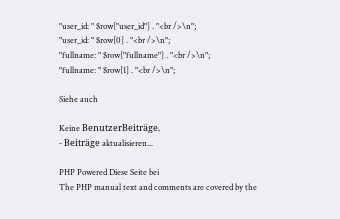"user_id: " $row["user_id"] . "<br />\n";
"user_id: " $row[0] . "<br />\n";
"fullname: " $row["fullname"] . "<br />\n";
"fullname: " $row[1] . "<br />\n";

Siehe auch

Keine BenutzerBeiträge.
- Beiträge aktualisieren...

PHP Powered Diese Seite bei
The PHP manual text and comments are covered by the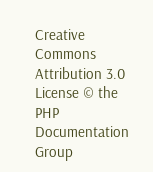Creative Commons Attribution 3.0 License © the PHP Documentation Group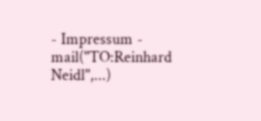- Impressum - mail("TO:Reinhard Neidl",...)